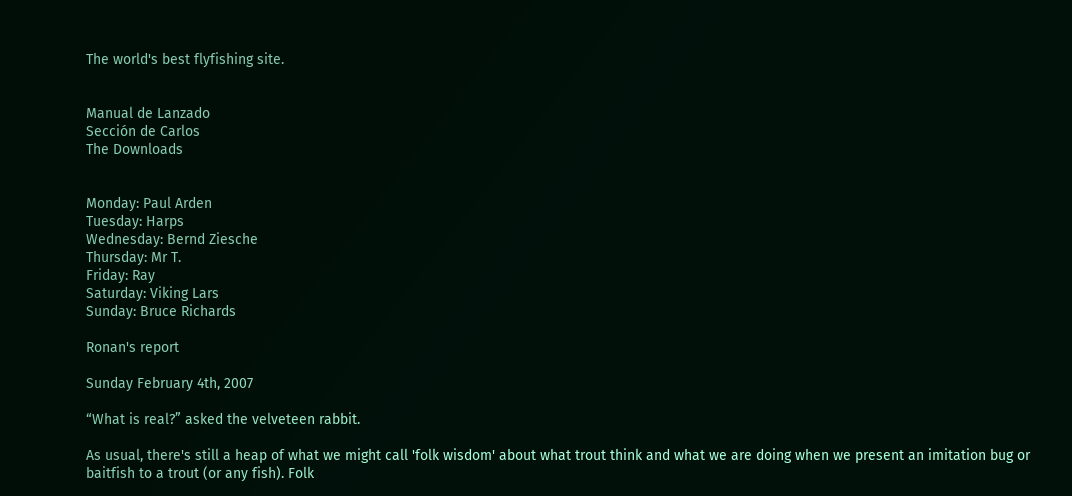The world's best flyfishing site.


Manual de Lanzado
Sección de Carlos
The Downloads


Monday: Paul Arden
Tuesday: Harps
Wednesday: Bernd Ziesche
Thursday: Mr T.
Friday: Ray
Saturday: Viking Lars
Sunday: Bruce Richards

Ronan's report

Sunday February 4th, 2007

“What is real?” asked the velveteen rabbit.

As usual, there's still a heap of what we might call 'folk wisdom' about what trout think and what we are doing when we present an imitation bug or baitfish to a trout (or any fish). Folk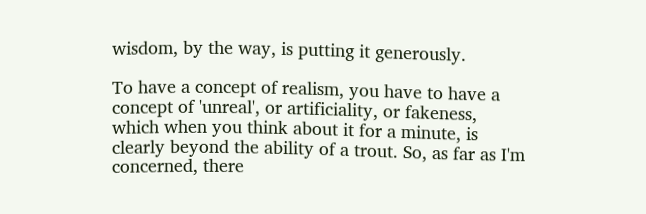wisdom, by the way, is putting it generously.

To have a concept of realism, you have to have a concept of 'unreal', or artificiality, or fakeness, which when you think about it for a minute, is clearly beyond the ability of a trout. So, as far as I'm concerned, there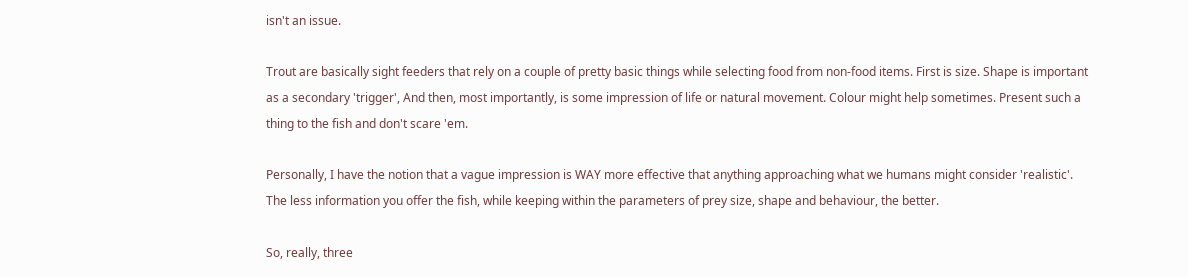isn't an issue.

Trout are basically sight feeders that rely on a couple of pretty basic things while selecting food from non-food items. First is size. Shape is important as a secondary 'trigger', And then, most importantly, is some impression of life or natural movement. Colour might help sometimes. Present such a thing to the fish and don't scare 'em.

Personally, I have the notion that a vague impression is WAY more effective that anything approaching what we humans might consider 'realistic'. The less information you offer the fish, while keeping within the parameters of prey size, shape and behaviour, the better.

So, really, three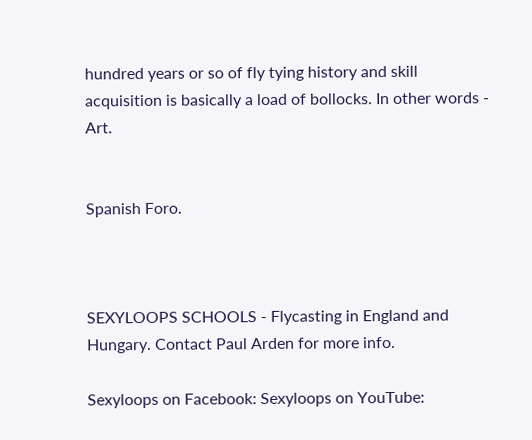hundred years or so of fly tying history and skill acquisition is basically a load of bollocks. In other words - Art.


Spanish Foro.



SEXYLOOPS SCHOOLS - Flycasting in England and Hungary. Contact Paul Arden for more info.

Sexyloops on Facebook: Sexyloops on YouTube: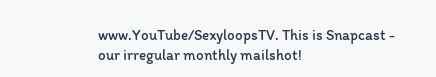www.YouTube/SexyloopsTV. This is Snapcast - our irregular monthly mailshot!